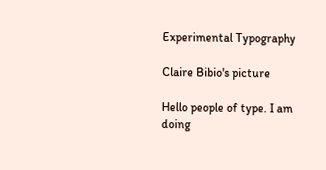Experimental Typography

Claire Bibio's picture

Hello people of type. I am doing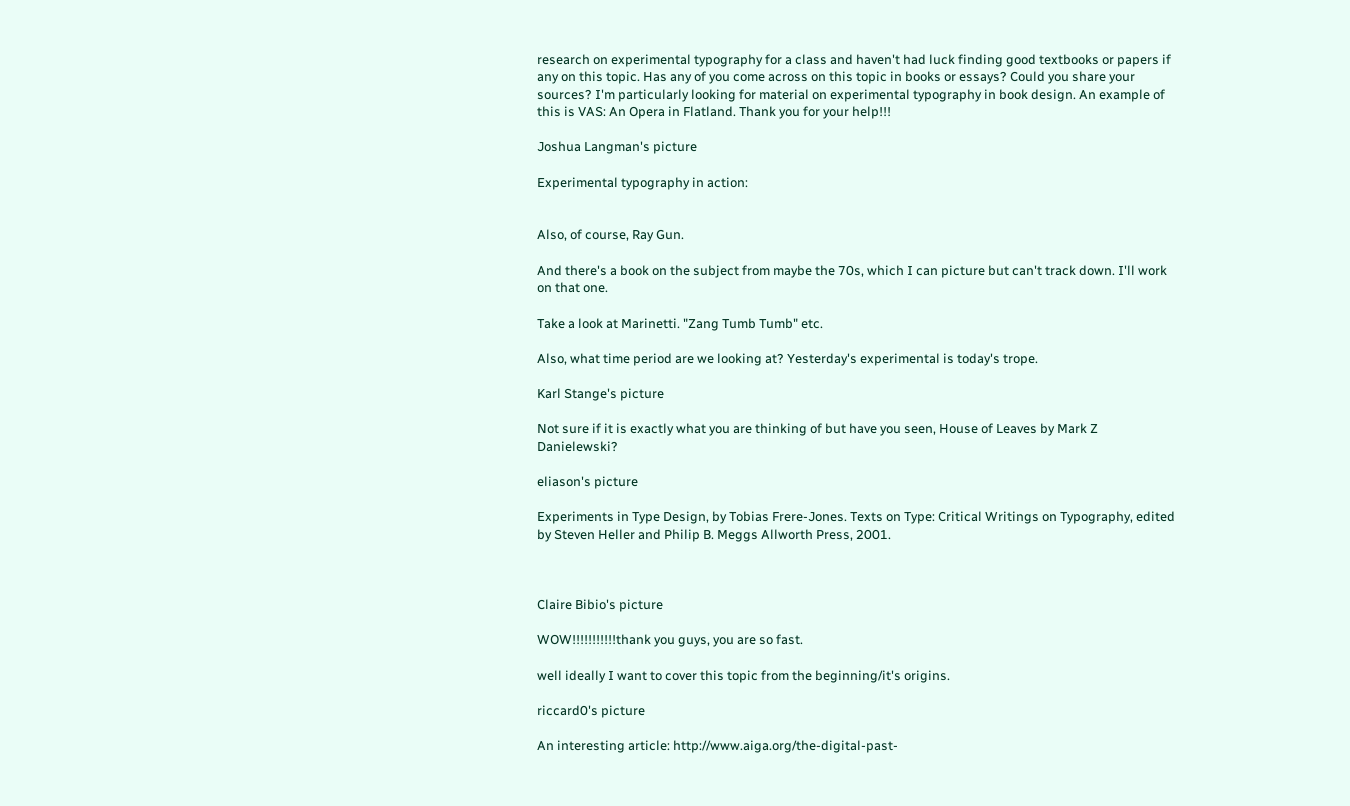research on experimental typography for a class and haven't had luck finding good textbooks or papers if any on this topic. Has any of you come across on this topic in books or essays? Could you share your sources? I'm particularly looking for material on experimental typography in book design. An example of this is VAS: An Opera in Flatland. Thank you for your help!!!

Joshua Langman's picture

Experimental typography in action:


Also, of course, Ray Gun.

And there's a book on the subject from maybe the 70s, which I can picture but can't track down. I'll work on that one.

Take a look at Marinetti. "Zang Tumb Tumb" etc.

Also, what time period are we looking at? Yesterday's experimental is today's trope.

Karl Stange's picture

Not sure if it is exactly what you are thinking of but have you seen, House of Leaves by Mark Z Danielewski?

eliason's picture

Experiments in Type Design, by Tobias Frere-Jones. Texts on Type: Critical Writings on Typography, edited by Steven Heller and Philip B. Meggs Allworth Press, 2001.



Claire Bibio's picture

WOW!!!!!!!!!!!thank you guys, you are so fast.

well ideally I want to cover this topic from the beginning/it's origins.

riccard0's picture

An interesting article: http://www.aiga.org/the-digital-past-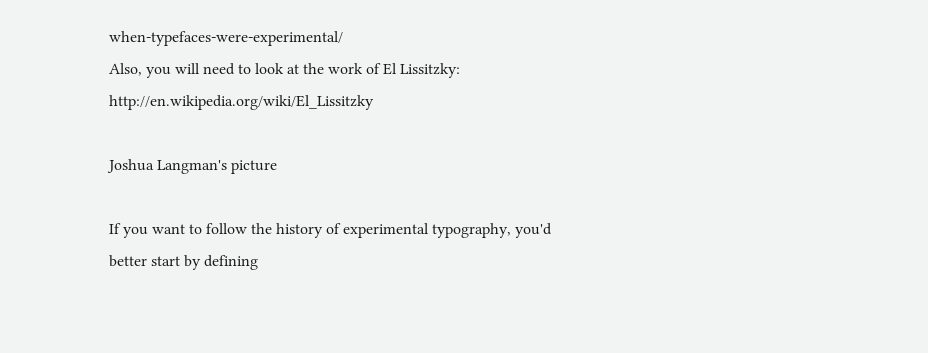when-typefaces-were-experimental/
Also, you will need to look at the work of El Lissitzky: http://en.wikipedia.org/wiki/El_Lissitzky

Joshua Langman's picture

If you want to follow the history of experimental typography, you'd better start by defining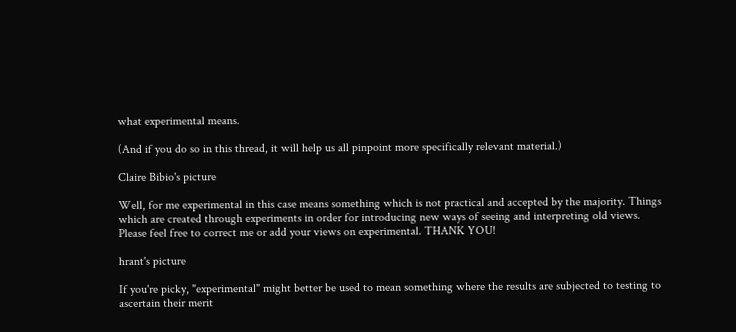what experimental means.

(And if you do so in this thread, it will help us all pinpoint more specifically relevant material.)

Claire Bibio's picture

Well, for me experimental in this case means something which is not practical and accepted by the majority. Things which are created through experiments in order for introducing new ways of seeing and interpreting old views. Please feel free to correct me or add your views on experimental. THANK YOU!

hrant's picture

If you're picky, "experimental" might better be used to mean something where the results are subjected to testing to ascertain their merit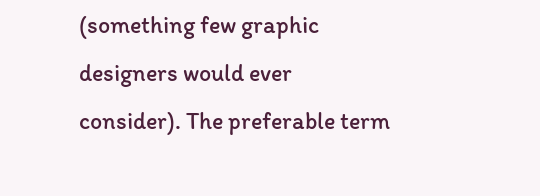(something few graphic designers would ever consider). The preferable term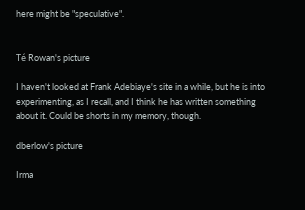here might be "speculative".


Té Rowan's picture

I haven't looked at Frank Adebiaye's site in a while, but he is into experimenting, as I recall, and I think he has written something about it. Could be shorts in my memory, though.

dberlow's picture

Irma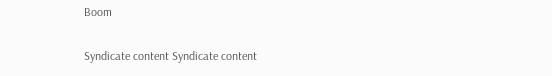Boom

Syndicate content Syndicate content